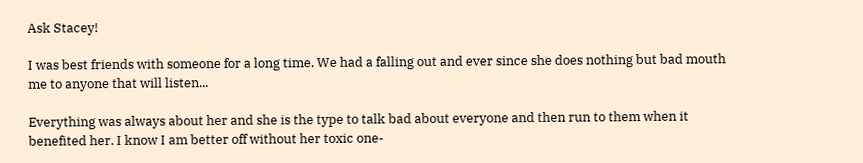Ask Stacey!

I was best friends with someone for a long time. We had a falling out and ever since she does nothing but bad mouth me to anyone that will listen...

Everything was always about her and she is the type to talk bad about everyone and then run to them when it benefited her. I know I am better off without her toxic one-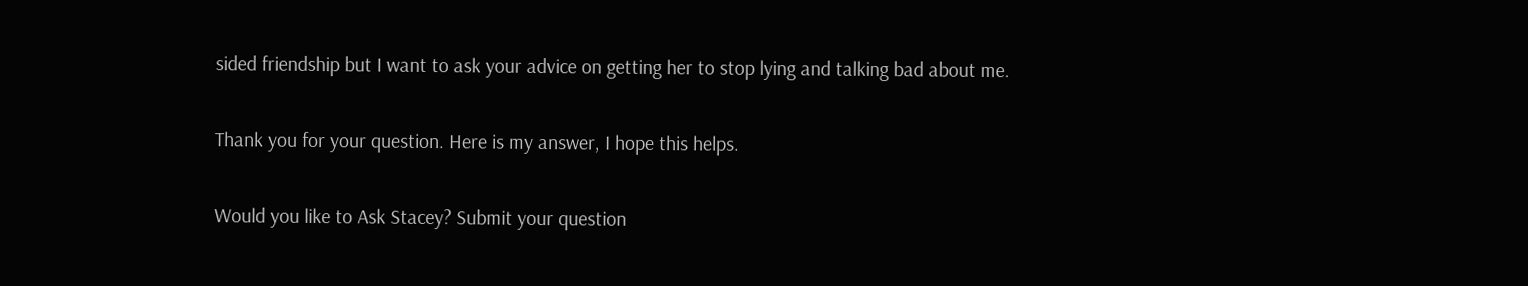sided friendship but I want to ask your advice on getting her to stop lying and talking bad about me.

Thank you for your question. Here is my answer, I hope this helps.

Would you like to Ask Stacey? Submit your question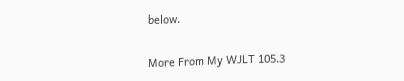below.

More From My WJLT 105.3